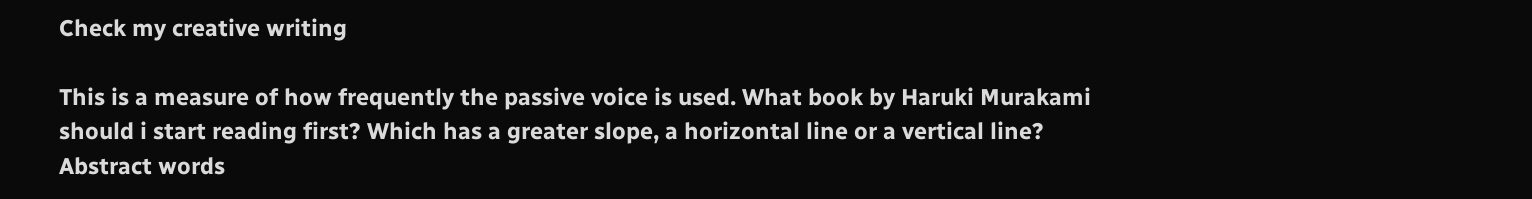Check my creative writing

This is a measure of how frequently the passive voice is used. What book by Haruki Murakami should i start reading first? Which has a greater slope, a horizontal line or a vertical line? Abstract words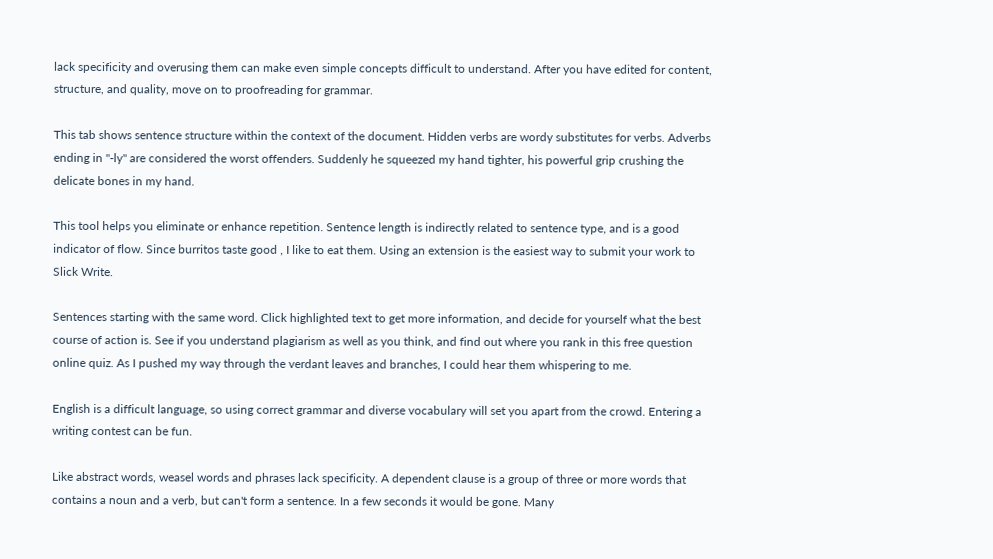lack specificity and overusing them can make even simple concepts difficult to understand. After you have edited for content, structure, and quality, move on to proofreading for grammar.

This tab shows sentence structure within the context of the document. Hidden verbs are wordy substitutes for verbs. Adverbs ending in "-ly" are considered the worst offenders. Suddenly he squeezed my hand tighter, his powerful grip crushing the delicate bones in my hand.

This tool helps you eliminate or enhance repetition. Sentence length is indirectly related to sentence type, and is a good indicator of flow. Since burritos taste good , I like to eat them. Using an extension is the easiest way to submit your work to Slick Write.

Sentences starting with the same word. Click highlighted text to get more information, and decide for yourself what the best course of action is. See if you understand plagiarism as well as you think, and find out where you rank in this free question online quiz. As I pushed my way through the verdant leaves and branches, I could hear them whispering to me.

English is a difficult language, so using correct grammar and diverse vocabulary will set you apart from the crowd. Entering a writing contest can be fun.

Like abstract words, weasel words and phrases lack specificity. A dependent clause is a group of three or more words that contains a noun and a verb, but can't form a sentence. In a few seconds it would be gone. Many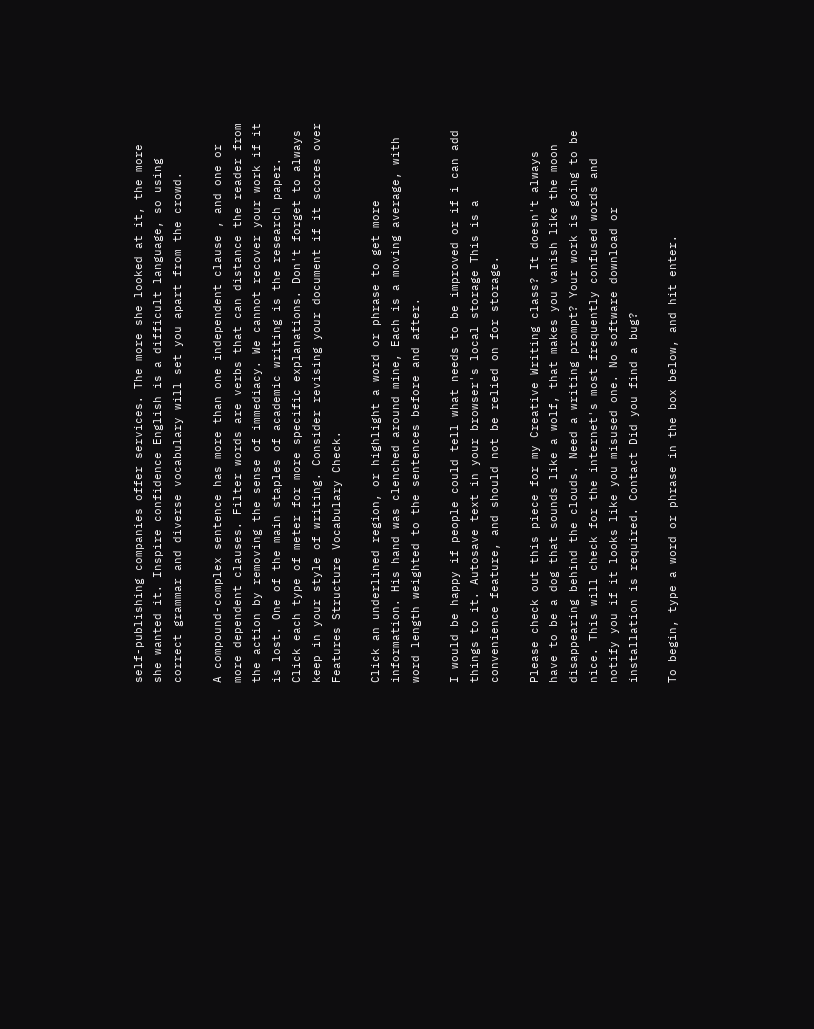self-publishing companies offer services. The more she looked at it, the more she wanted it. Inspire confidence English is a difficult language, so using correct grammar and diverse vocabulary will set you apart from the crowd.

A compound-complex sentence has more than one independent clause , and one or more dependent clauses. Filter words are verbs that can distance the reader from the action by removing the sense of immediacy. We cannot recover your work if it is lost. One of the main staples of academic writing is the research paper. Click each type of meter for more specific explanations. Don't forget to always keep in your style of writing. Consider revising your document if it scores over Features Structure Vocabulary Check.

Click an underlined region, or highlight a word or phrase to get more information. His hand was clenched around mine, Each is a moving average, with word length weighted to the sentences before and after.

I would be happy if people could tell what needs to be improved or if i can add things to it. Autosave text in your browser's local storage This is a convenience feature, and should not be relied on for storage.

Please check out this piece for my Creative Writing class? It doesn't always have to be a dog that sounds like a wolf, that makes you vanish like the moon disappearing behind the clouds. Need a writing prompt? Your work is going to be nice. This will check for the internet's most frequently confused words and notify you if it looks like you misused one. No software download or installation is required. Contact Did you find a bug?

To begin, type a word or phrase in the box below, and hit enter.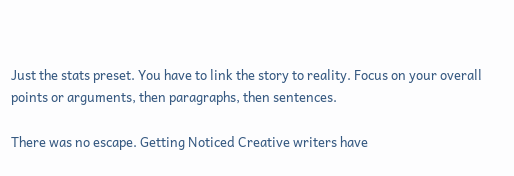Just the stats preset. You have to link the story to reality. Focus on your overall points or arguments, then paragraphs, then sentences.

There was no escape. Getting Noticed Creative writers have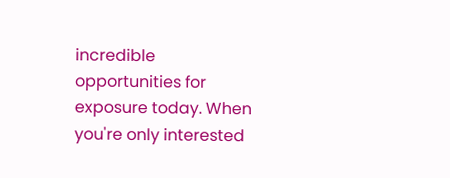incredible opportunities for exposure today. When you're only interested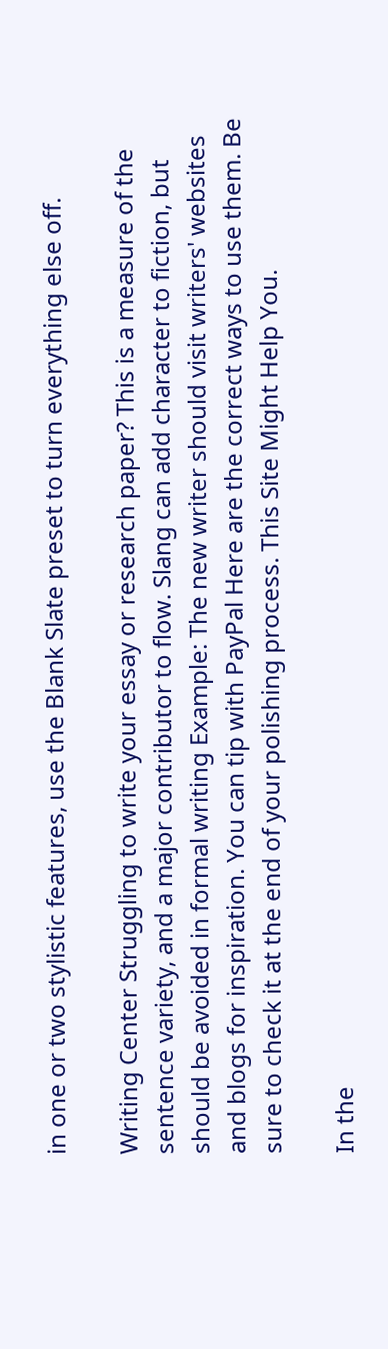in one or two stylistic features, use the Blank Slate preset to turn everything else off.

Writing Center Struggling to write your essay or research paper? This is a measure of the sentence variety, and a major contributor to flow. Slang can add character to fiction, but should be avoided in formal writing Example: The new writer should visit writers' websites and blogs for inspiration. You can tip with PayPal Here are the correct ways to use them. Be sure to check it at the end of your polishing process. This Site Might Help You.

In the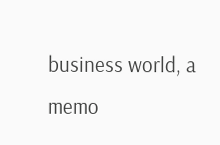business world, a memo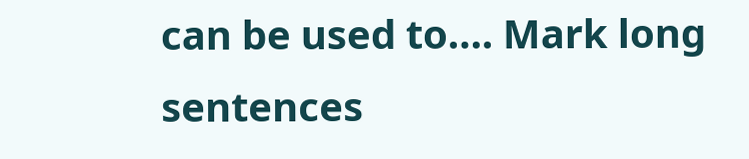can be used to…. Mark long sentences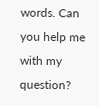words. Can you help me with my question?